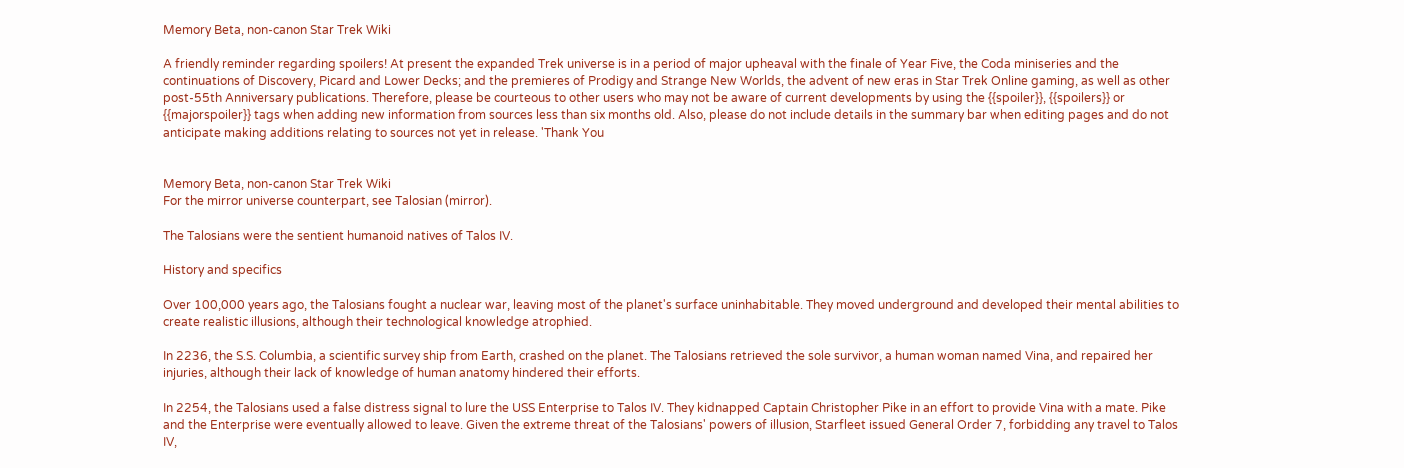Memory Beta, non-canon Star Trek Wiki

A friendly reminder regarding spoilers! At present the expanded Trek universe is in a period of major upheaval with the finale of Year Five, the Coda miniseries and the continuations of Discovery, Picard and Lower Decks; and the premieres of Prodigy and Strange New Worlds, the advent of new eras in Star Trek Online gaming, as well as other post-55th Anniversary publications. Therefore, please be courteous to other users who may not be aware of current developments by using the {{spoiler}}, {{spoilers}} or {{majorspoiler}} tags when adding new information from sources less than six months old. Also, please do not include details in the summary bar when editing pages and do not anticipate making additions relating to sources not yet in release. 'Thank You


Memory Beta, non-canon Star Trek Wiki
For the mirror universe counterpart, see Talosian (mirror).

The Talosians were the sentient humanoid natives of Talos IV.

History and specifics

Over 100,000 years ago, the Talosians fought a nuclear war, leaving most of the planet's surface uninhabitable. They moved underground and developed their mental abilities to create realistic illusions, although their technological knowledge atrophied.

In 2236, the S.S. Columbia, a scientific survey ship from Earth, crashed on the planet. The Talosians retrieved the sole survivor, a human woman named Vina, and repaired her injuries, although their lack of knowledge of human anatomy hindered their efforts.

In 2254, the Talosians used a false distress signal to lure the USS Enterprise to Talos IV. They kidnapped Captain Christopher Pike in an effort to provide Vina with a mate. Pike and the Enterprise were eventually allowed to leave. Given the extreme threat of the Talosians' powers of illusion, Starfleet issued General Order 7, forbidding any travel to Talos IV,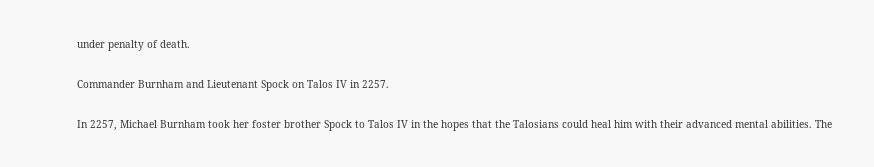under penalty of death.

Commander Burnham and Lieutenant Spock on Talos IV in 2257.

In 2257, Michael Burnham took her foster brother Spock to Talos IV in the hopes that the Talosians could heal him with their advanced mental abilities. The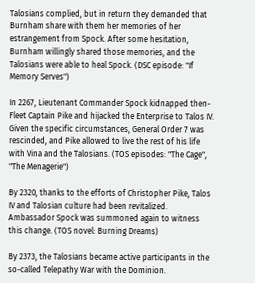Talosians complied, but in return they demanded that Burnham share with them her memories of her estrangement from Spock. After some hesitation, Burnham willingly shared those memories, and the Talosians were able to heal Spock. (DSC episode: "If Memory Serves")

In 2267, Lieutenant Commander Spock kidnapped then-Fleet Captain Pike and hijacked the Enterprise to Talos IV. Given the specific circumstances, General Order 7 was rescinded, and Pike allowed to live the rest of his life with Vina and the Talosians. (TOS episodes: "The Cage", "The Menagerie")

By 2320, thanks to the efforts of Christopher Pike, Talos IV and Talosian culture had been revitalized. Ambassador Spock was summoned again to witness this change. (TOS novel: Burning Dreams)

By 2373, the Talosians became active participants in the so-called Telepathy War with the Dominion.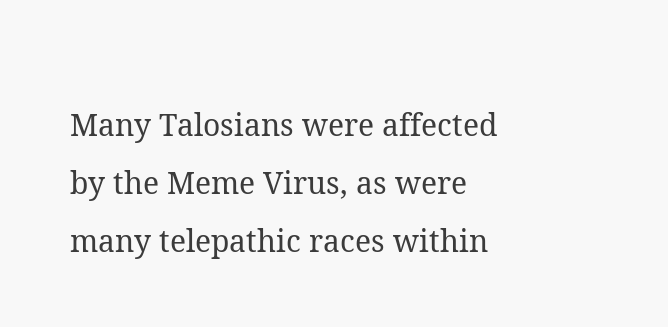Many Talosians were affected by the Meme Virus, as were many telepathic races within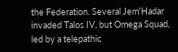the Federation. Several Jem'Hadar invaded Talos IV, but Omega Squad, led by a telepathic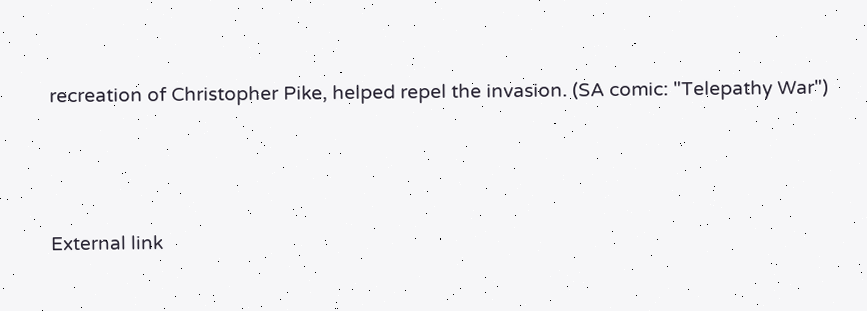recreation of Christopher Pike, helped repel the invasion. (SA comic: "Telepathy War")



External link